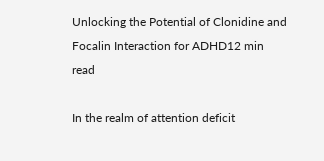Unlocking the Potential of Clonidine and Focalin Interaction for ADHD12 min read

In the realm of attention deficit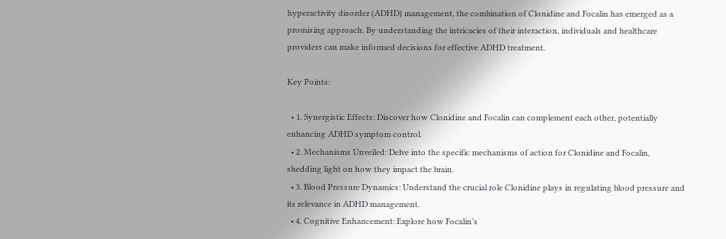hyperactivity disorder (ADHD) management, the combination of Clonidine and Focalin has emerged as a promising approach. By understanding the intricacies of their interaction, individuals and healthcare providers can make informed decisions for effective ADHD treatment.

Key Points:

  • 1. Synergistic Effects: Discover how Clonidine and Focalin can complement each other, potentially enhancing ADHD symptom control.
  • 2. Mechanisms Unveiled: Delve into the specific mechanisms of action for Clonidine and Focalin, shedding light on how they impact the brain.
  • 3. Blood Pressure Dynamics: Understand the crucial role Clonidine plays in regulating blood pressure and its relevance in ADHD management.
  • 4. Cognitive Enhancement: Explore how Focalin’s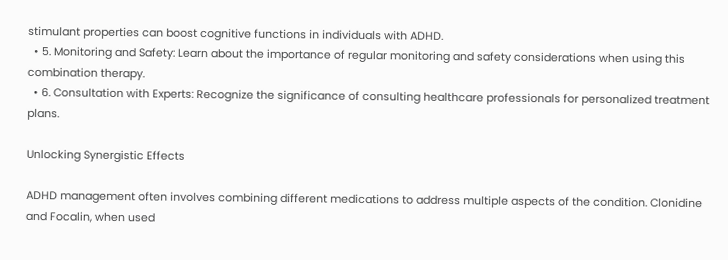stimulant properties can boost cognitive functions in individuals with ADHD.
  • 5. Monitoring and Safety: Learn about the importance of regular monitoring and safety considerations when using this combination therapy.
  • 6. Consultation with Experts: Recognize the significance of consulting healthcare professionals for personalized treatment plans.

Unlocking Synergistic Effects

ADHD management often involves combining different medications to address multiple aspects of the condition. Clonidine and Focalin, when used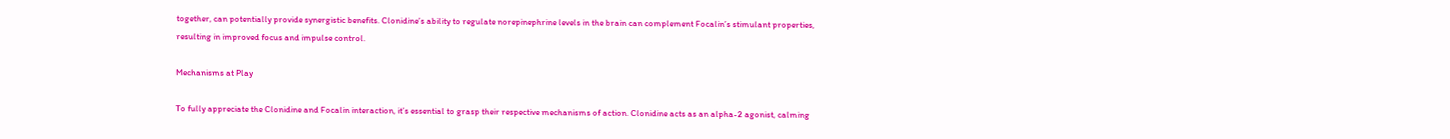together, can potentially provide synergistic benefits. Clonidine’s ability to regulate norepinephrine levels in the brain can complement Focalin’s stimulant properties, resulting in improved focus and impulse control.

Mechanisms at Play

To fully appreciate the Clonidine and Focalin interaction, it’s essential to grasp their respective mechanisms of action. Clonidine acts as an alpha-2 agonist, calming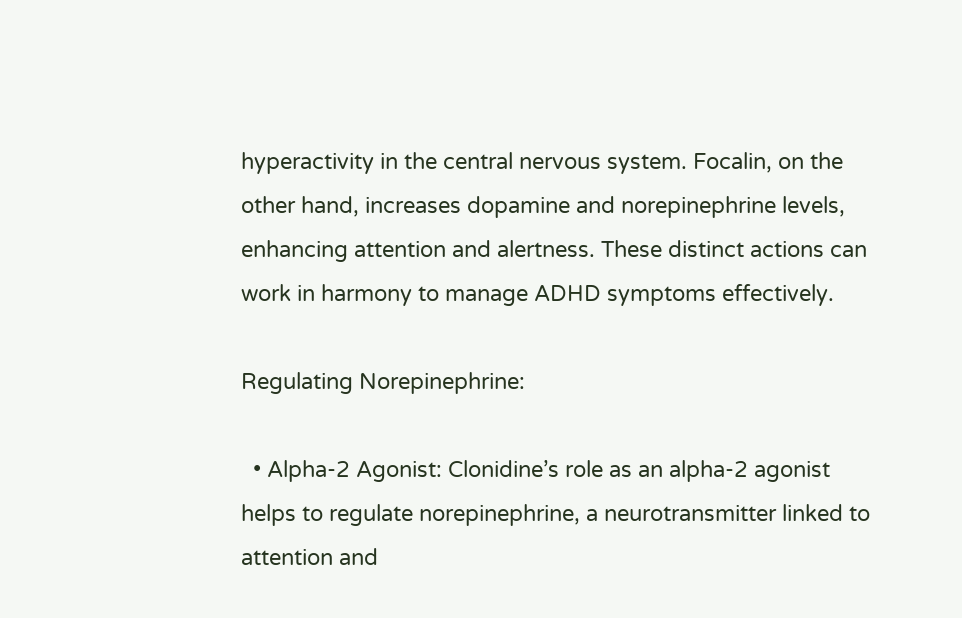hyperactivity in the central nervous system. Focalin, on the other hand, increases dopamine and norepinephrine levels, enhancing attention and alertness. These distinct actions can work in harmony to manage ADHD symptoms effectively.

Regulating Norepinephrine:

  • Alpha-2 Agonist: Clonidine’s role as an alpha-2 agonist helps to regulate norepinephrine, a neurotransmitter linked to attention and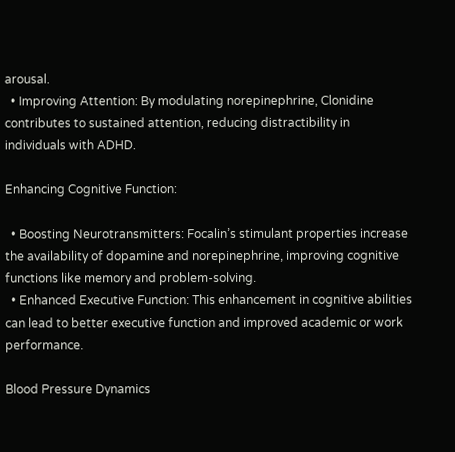arousal.
  • Improving Attention: By modulating norepinephrine, Clonidine contributes to sustained attention, reducing distractibility in individuals with ADHD.

Enhancing Cognitive Function:

  • Boosting Neurotransmitters: Focalin’s stimulant properties increase the availability of dopamine and norepinephrine, improving cognitive functions like memory and problem-solving.
  • Enhanced Executive Function: This enhancement in cognitive abilities can lead to better executive function and improved academic or work performance.

Blood Pressure Dynamics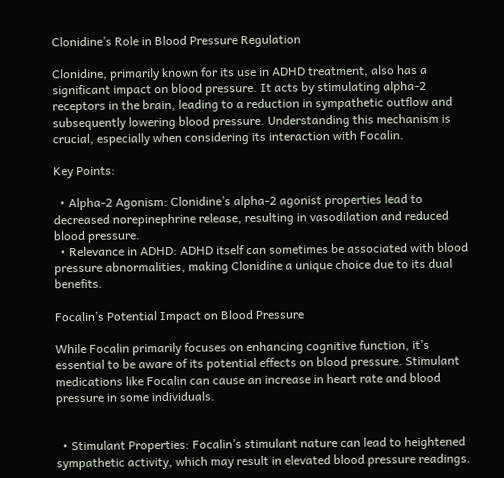Clonidine’s Role in Blood Pressure Regulation

Clonidine, primarily known for its use in ADHD treatment, also has a significant impact on blood pressure. It acts by stimulating alpha-2 receptors in the brain, leading to a reduction in sympathetic outflow and subsequently lowering blood pressure. Understanding this mechanism is crucial, especially when considering its interaction with Focalin.

Key Points:

  • Alpha-2 Agonism: Clonidine’s alpha-2 agonist properties lead to decreased norepinephrine release, resulting in vasodilation and reduced blood pressure.
  • Relevance in ADHD: ADHD itself can sometimes be associated with blood pressure abnormalities, making Clonidine a unique choice due to its dual benefits.

Focalin’s Potential Impact on Blood Pressure

While Focalin primarily focuses on enhancing cognitive function, it’s essential to be aware of its potential effects on blood pressure. Stimulant medications like Focalin can cause an increase in heart rate and blood pressure in some individuals.


  • Stimulant Properties: Focalin’s stimulant nature can lead to heightened sympathetic activity, which may result in elevated blood pressure readings.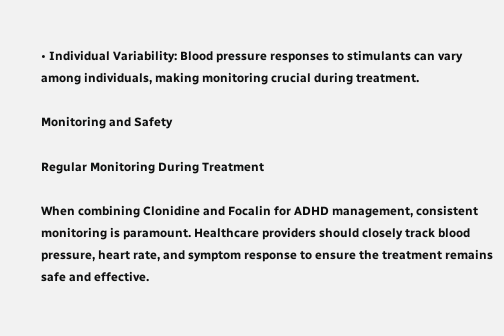• Individual Variability: Blood pressure responses to stimulants can vary among individuals, making monitoring crucial during treatment.

Monitoring and Safety

Regular Monitoring During Treatment

When combining Clonidine and Focalin for ADHD management, consistent monitoring is paramount. Healthcare providers should closely track blood pressure, heart rate, and symptom response to ensure the treatment remains safe and effective.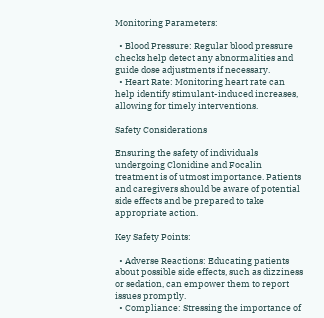Monitoring Parameters:

  • Blood Pressure: Regular blood pressure checks help detect any abnormalities and guide dose adjustments if necessary.
  • Heart Rate: Monitoring heart rate can help identify stimulant-induced increases, allowing for timely interventions.

Safety Considerations

Ensuring the safety of individuals undergoing Clonidine and Focalin treatment is of utmost importance. Patients and caregivers should be aware of potential side effects and be prepared to take appropriate action.

Key Safety Points:

  • Adverse Reactions: Educating patients about possible side effects, such as dizziness or sedation, can empower them to report issues promptly.
  • Compliance: Stressing the importance of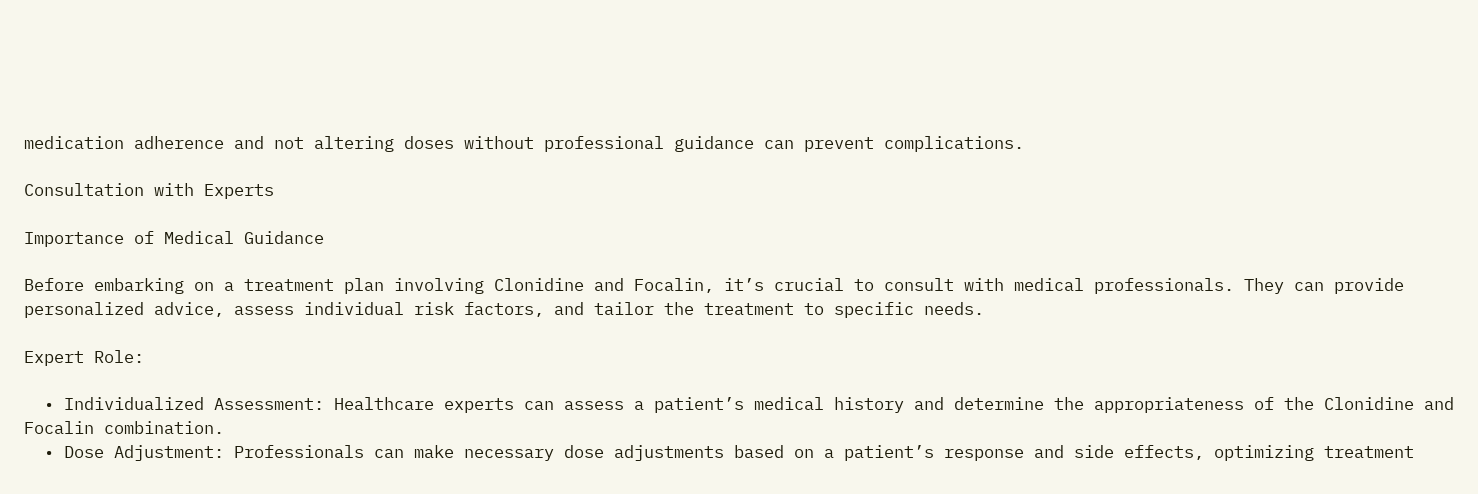medication adherence and not altering doses without professional guidance can prevent complications.

Consultation with Experts

Importance of Medical Guidance

Before embarking on a treatment plan involving Clonidine and Focalin, it’s crucial to consult with medical professionals. They can provide personalized advice, assess individual risk factors, and tailor the treatment to specific needs.

Expert Role:

  • Individualized Assessment: Healthcare experts can assess a patient’s medical history and determine the appropriateness of the Clonidine and Focalin combination.
  • Dose Adjustment: Professionals can make necessary dose adjustments based on a patient’s response and side effects, optimizing treatment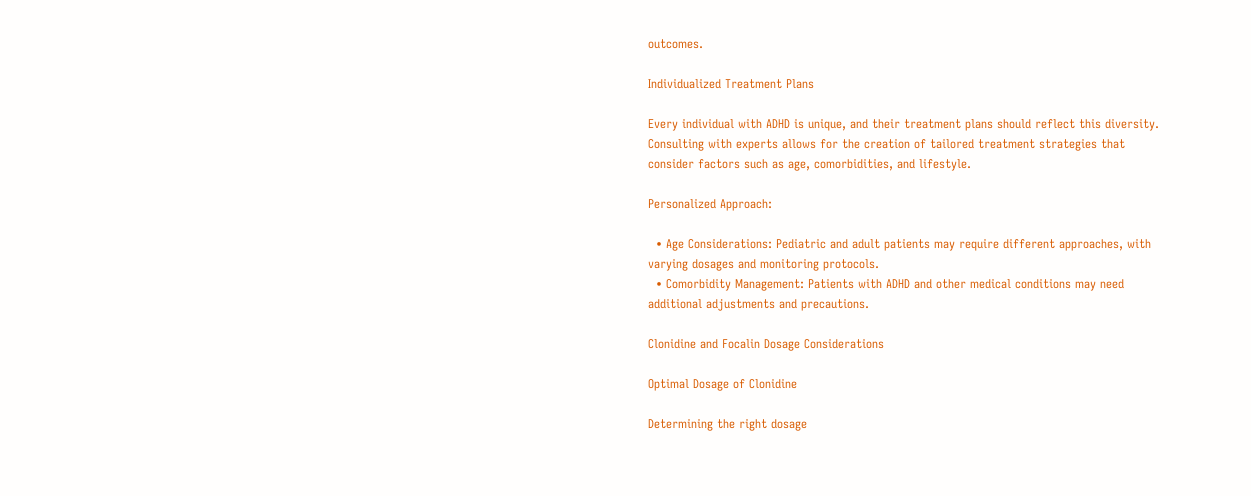outcomes.

Individualized Treatment Plans

Every individual with ADHD is unique, and their treatment plans should reflect this diversity. Consulting with experts allows for the creation of tailored treatment strategies that consider factors such as age, comorbidities, and lifestyle.

Personalized Approach:

  • Age Considerations: Pediatric and adult patients may require different approaches, with varying dosages and monitoring protocols.
  • Comorbidity Management: Patients with ADHD and other medical conditions may need additional adjustments and precautions.

Clonidine and Focalin Dosage Considerations

Optimal Dosage of Clonidine

Determining the right dosage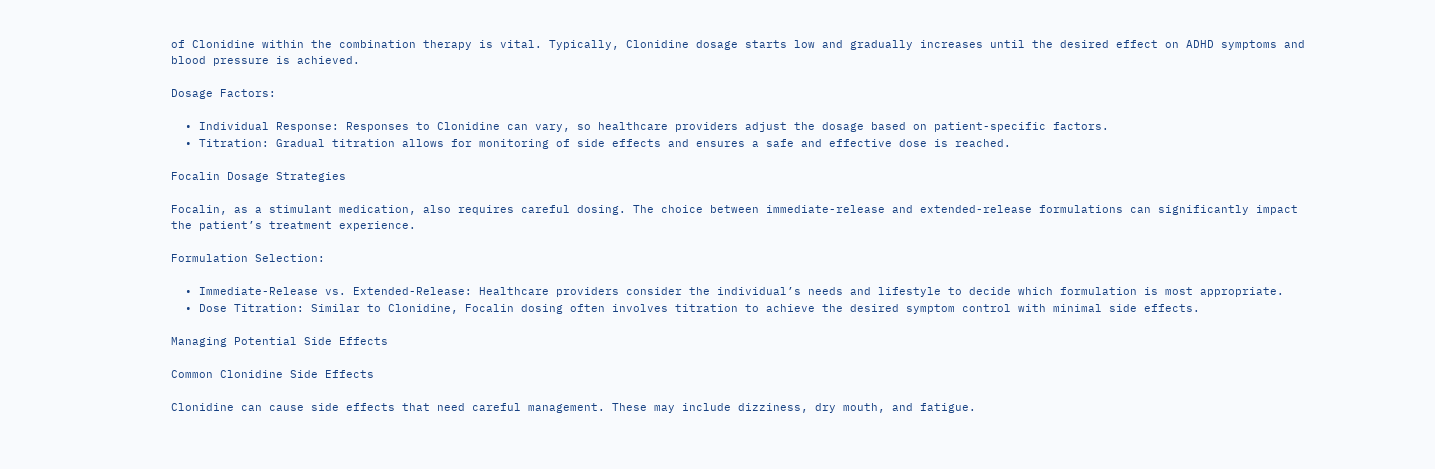of Clonidine within the combination therapy is vital. Typically, Clonidine dosage starts low and gradually increases until the desired effect on ADHD symptoms and blood pressure is achieved.

Dosage Factors:

  • Individual Response: Responses to Clonidine can vary, so healthcare providers adjust the dosage based on patient-specific factors.
  • Titration: Gradual titration allows for monitoring of side effects and ensures a safe and effective dose is reached.

Focalin Dosage Strategies

Focalin, as a stimulant medication, also requires careful dosing. The choice between immediate-release and extended-release formulations can significantly impact the patient’s treatment experience.

Formulation Selection:

  • Immediate-Release vs. Extended-Release: Healthcare providers consider the individual’s needs and lifestyle to decide which formulation is most appropriate.
  • Dose Titration: Similar to Clonidine, Focalin dosing often involves titration to achieve the desired symptom control with minimal side effects.

Managing Potential Side Effects

Common Clonidine Side Effects

Clonidine can cause side effects that need careful management. These may include dizziness, dry mouth, and fatigue.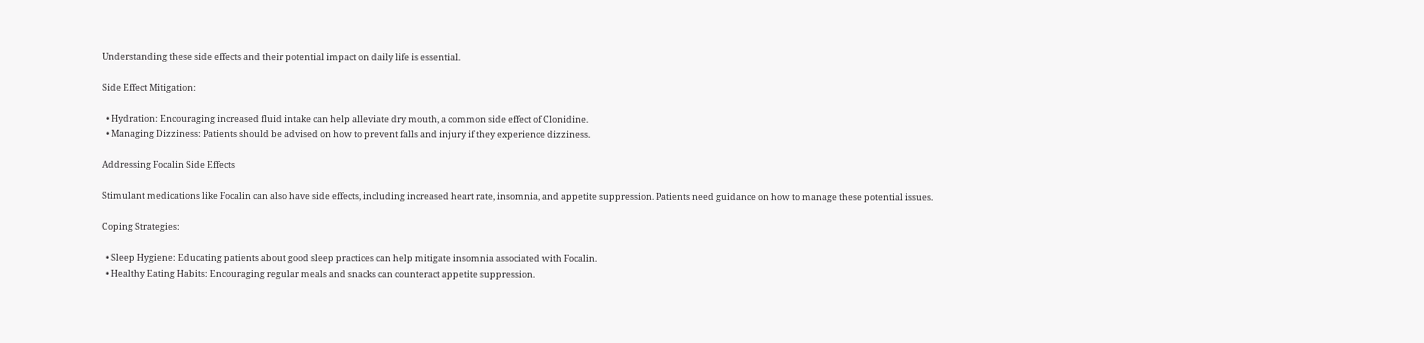Understanding these side effects and their potential impact on daily life is essential.

Side Effect Mitigation:

  • Hydration: Encouraging increased fluid intake can help alleviate dry mouth, a common side effect of Clonidine.
  • Managing Dizziness: Patients should be advised on how to prevent falls and injury if they experience dizziness.

Addressing Focalin Side Effects

Stimulant medications like Focalin can also have side effects, including increased heart rate, insomnia, and appetite suppression. Patients need guidance on how to manage these potential issues.

Coping Strategies:

  • Sleep Hygiene: Educating patients about good sleep practices can help mitigate insomnia associated with Focalin.
  • Healthy Eating Habits: Encouraging regular meals and snacks can counteract appetite suppression.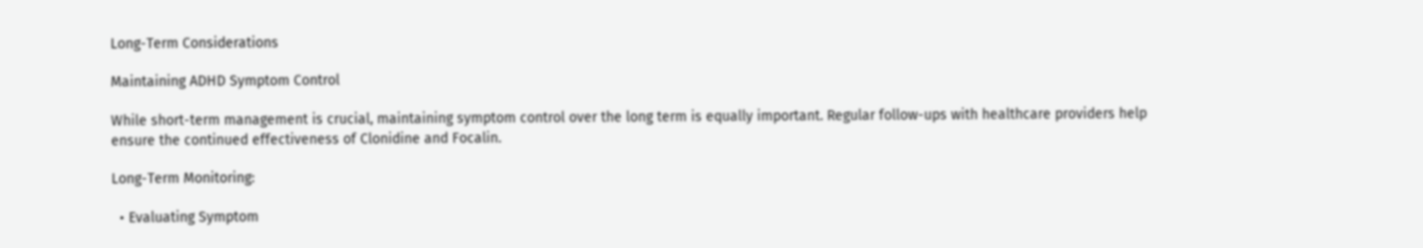Long-Term Considerations

Maintaining ADHD Symptom Control

While short-term management is crucial, maintaining symptom control over the long term is equally important. Regular follow-ups with healthcare providers help ensure the continued effectiveness of Clonidine and Focalin.

Long-Term Monitoring:

  • Evaluating Symptom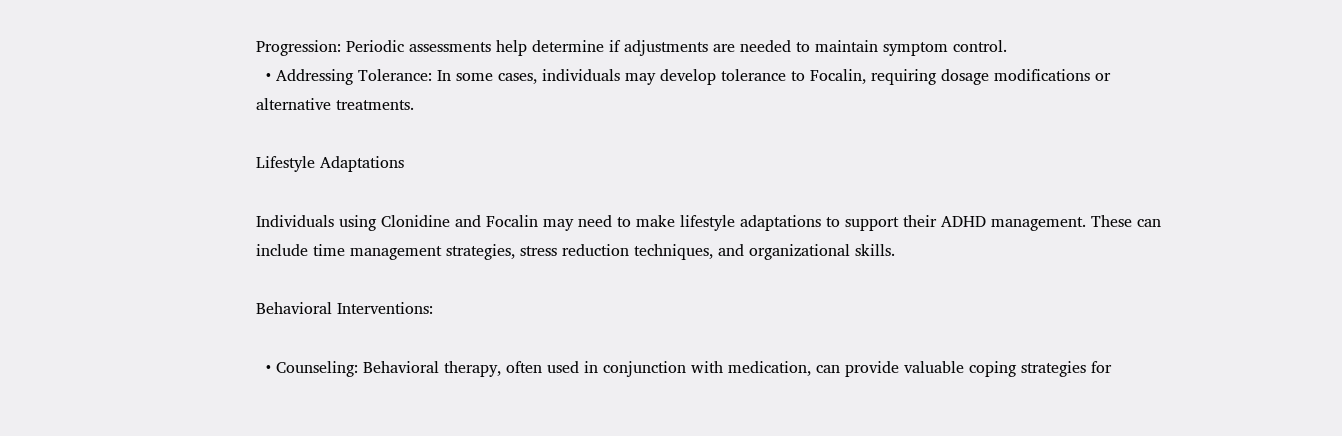Progression: Periodic assessments help determine if adjustments are needed to maintain symptom control.
  • Addressing Tolerance: In some cases, individuals may develop tolerance to Focalin, requiring dosage modifications or alternative treatments.

Lifestyle Adaptations

Individuals using Clonidine and Focalin may need to make lifestyle adaptations to support their ADHD management. These can include time management strategies, stress reduction techniques, and organizational skills.

Behavioral Interventions:

  • Counseling: Behavioral therapy, often used in conjunction with medication, can provide valuable coping strategies for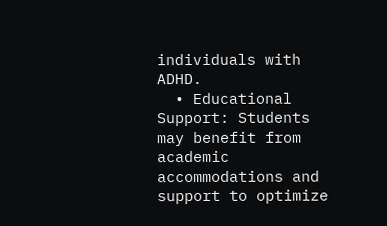individuals with ADHD.
  • Educational Support: Students may benefit from academic accommodations and support to optimize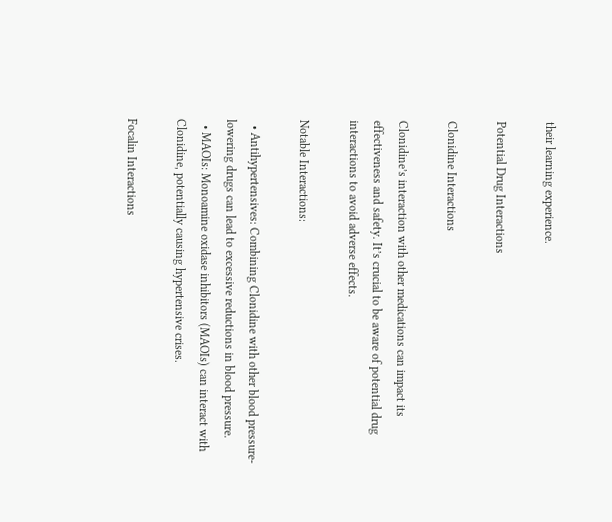their learning experience.

Potential Drug Interactions

Clonidine Interactions

Clonidine’s interaction with other medications can impact its effectiveness and safety. It’s crucial to be aware of potential drug interactions to avoid adverse effects.

Notable Interactions:

  • Antihypertensives: Combining Clonidine with other blood pressure-lowering drugs can lead to excessive reductions in blood pressure.
  • MAOIs: Monoamine oxidase inhibitors (MAOIs) can interact with Clonidine, potentially causing hypertensive crises.

Focalin Interactions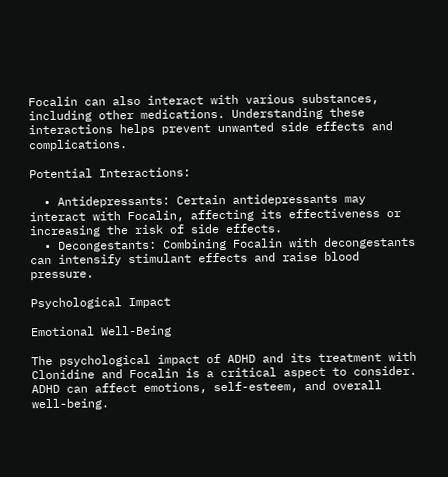Focalin can also interact with various substances, including other medications. Understanding these interactions helps prevent unwanted side effects and complications.

Potential Interactions:

  • Antidepressants: Certain antidepressants may interact with Focalin, affecting its effectiveness or increasing the risk of side effects.
  • Decongestants: Combining Focalin with decongestants can intensify stimulant effects and raise blood pressure.

Psychological Impact

Emotional Well-Being

The psychological impact of ADHD and its treatment with Clonidine and Focalin is a critical aspect to consider. ADHD can affect emotions, self-esteem, and overall well-being.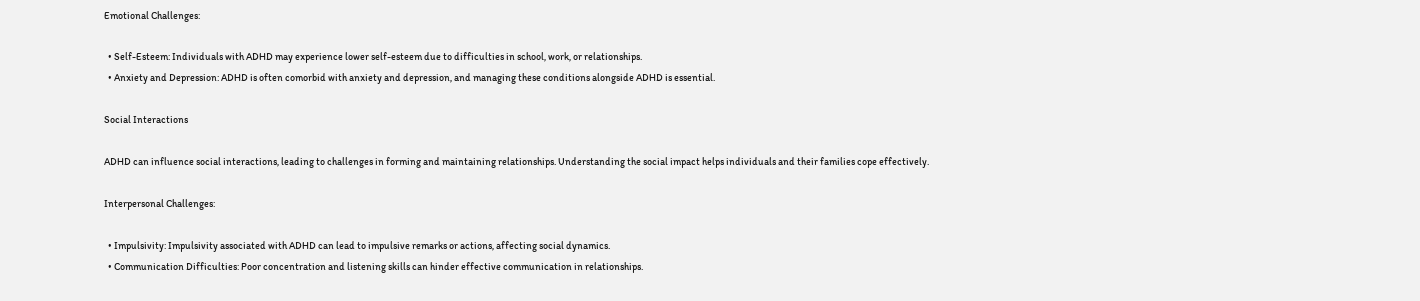Emotional Challenges:

  • Self-Esteem: Individuals with ADHD may experience lower self-esteem due to difficulties in school, work, or relationships.
  • Anxiety and Depression: ADHD is often comorbid with anxiety and depression, and managing these conditions alongside ADHD is essential.

Social Interactions

ADHD can influence social interactions, leading to challenges in forming and maintaining relationships. Understanding the social impact helps individuals and their families cope effectively.

Interpersonal Challenges:

  • Impulsivity: Impulsivity associated with ADHD can lead to impulsive remarks or actions, affecting social dynamics.
  • Communication Difficulties: Poor concentration and listening skills can hinder effective communication in relationships.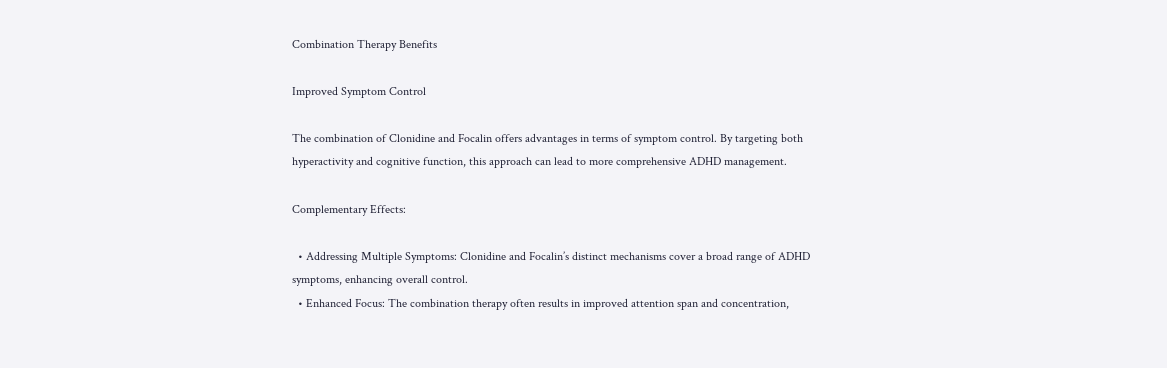Combination Therapy Benefits

Improved Symptom Control

The combination of Clonidine and Focalin offers advantages in terms of symptom control. By targeting both hyperactivity and cognitive function, this approach can lead to more comprehensive ADHD management.

Complementary Effects:

  • Addressing Multiple Symptoms: Clonidine and Focalin’s distinct mechanisms cover a broad range of ADHD symptoms, enhancing overall control.
  • Enhanced Focus: The combination therapy often results in improved attention span and concentration,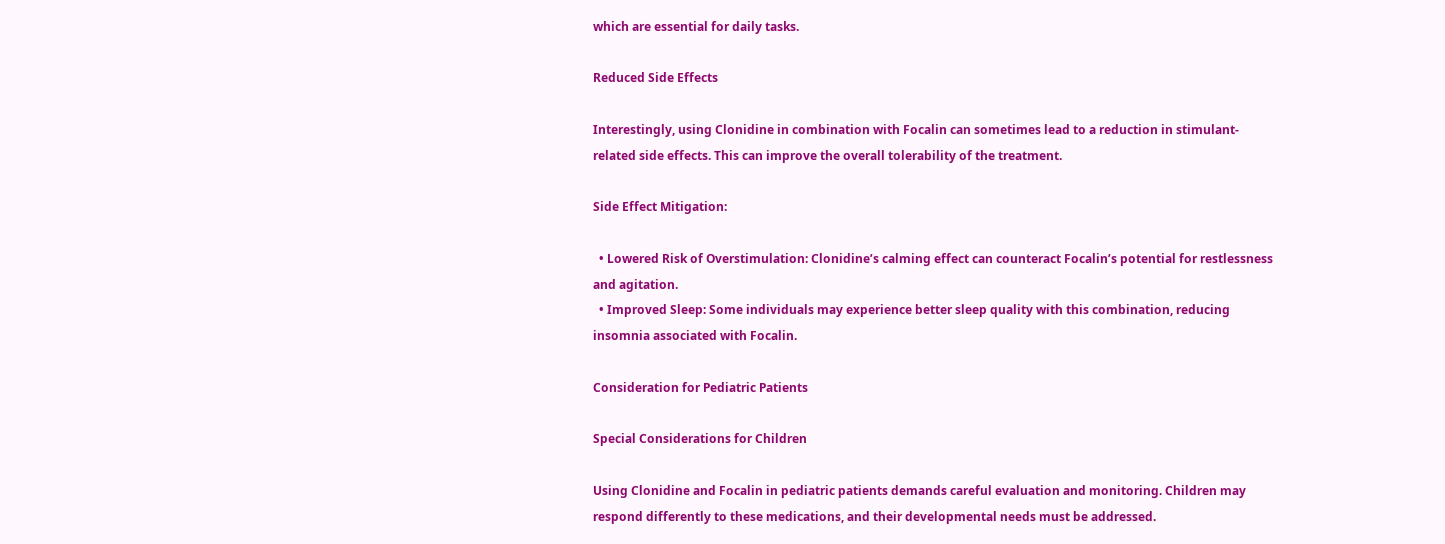which are essential for daily tasks.

Reduced Side Effects

Interestingly, using Clonidine in combination with Focalin can sometimes lead to a reduction in stimulant-related side effects. This can improve the overall tolerability of the treatment.

Side Effect Mitigation:

  • Lowered Risk of Overstimulation: Clonidine’s calming effect can counteract Focalin’s potential for restlessness and agitation.
  • Improved Sleep: Some individuals may experience better sleep quality with this combination, reducing insomnia associated with Focalin.

Consideration for Pediatric Patients

Special Considerations for Children

Using Clonidine and Focalin in pediatric patients demands careful evaluation and monitoring. Children may respond differently to these medications, and their developmental needs must be addressed.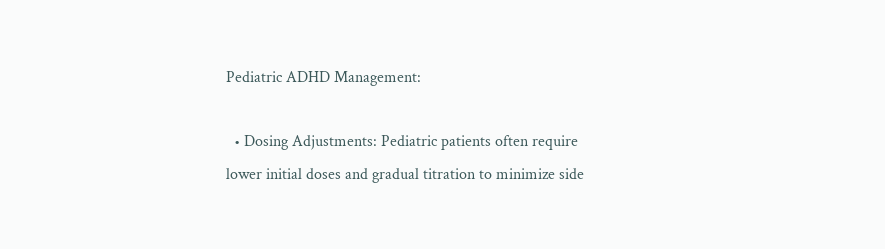Pediatric ADHD Management:

  • Dosing Adjustments: Pediatric patients often require lower initial doses and gradual titration to minimize side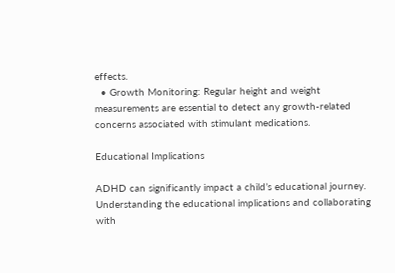effects.
  • Growth Monitoring: Regular height and weight measurements are essential to detect any growth-related concerns associated with stimulant medications.

Educational Implications

ADHD can significantly impact a child’s educational journey. Understanding the educational implications and collaborating with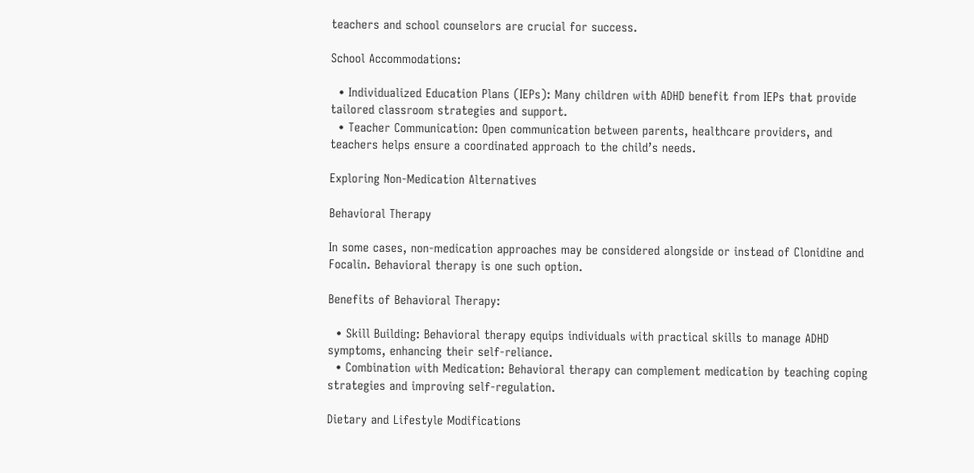teachers and school counselors are crucial for success.

School Accommodations:

  • Individualized Education Plans (IEPs): Many children with ADHD benefit from IEPs that provide tailored classroom strategies and support.
  • Teacher Communication: Open communication between parents, healthcare providers, and teachers helps ensure a coordinated approach to the child’s needs.

Exploring Non-Medication Alternatives

Behavioral Therapy

In some cases, non-medication approaches may be considered alongside or instead of Clonidine and Focalin. Behavioral therapy is one such option.

Benefits of Behavioral Therapy:

  • Skill Building: Behavioral therapy equips individuals with practical skills to manage ADHD symptoms, enhancing their self-reliance.
  • Combination with Medication: Behavioral therapy can complement medication by teaching coping strategies and improving self-regulation.

Dietary and Lifestyle Modifications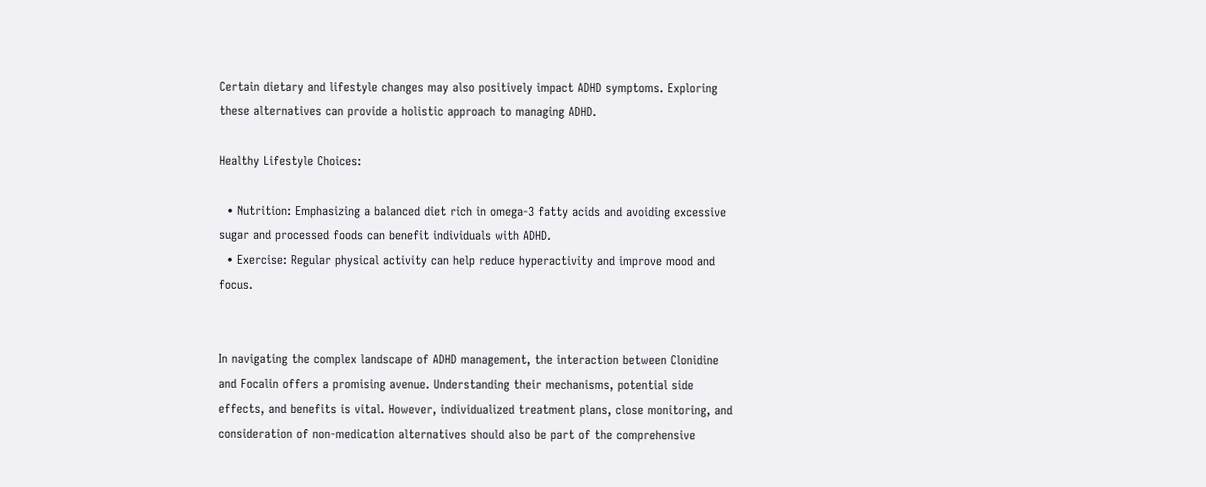Certain dietary and lifestyle changes may also positively impact ADHD symptoms. Exploring these alternatives can provide a holistic approach to managing ADHD.

Healthy Lifestyle Choices:

  • Nutrition: Emphasizing a balanced diet rich in omega-3 fatty acids and avoiding excessive sugar and processed foods can benefit individuals with ADHD.
  • Exercise: Regular physical activity can help reduce hyperactivity and improve mood and focus.


In navigating the complex landscape of ADHD management, the interaction between Clonidine and Focalin offers a promising avenue. Understanding their mechanisms, potential side effects, and benefits is vital. However, individualized treatment plans, close monitoring, and consideration of non-medication alternatives should also be part of the comprehensive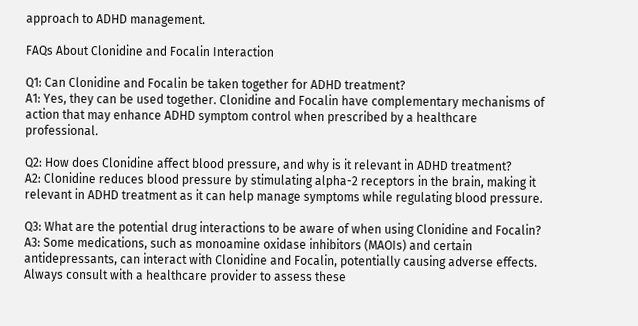approach to ADHD management.

FAQs About Clonidine and Focalin Interaction

Q1: Can Clonidine and Focalin be taken together for ADHD treatment?
A1: Yes, they can be used together. Clonidine and Focalin have complementary mechanisms of action that may enhance ADHD symptom control when prescribed by a healthcare professional.

Q2: How does Clonidine affect blood pressure, and why is it relevant in ADHD treatment?
A2: Clonidine reduces blood pressure by stimulating alpha-2 receptors in the brain, making it relevant in ADHD treatment as it can help manage symptoms while regulating blood pressure.

Q3: What are the potential drug interactions to be aware of when using Clonidine and Focalin?
A3: Some medications, such as monoamine oxidase inhibitors (MAOIs) and certain antidepressants, can interact with Clonidine and Focalin, potentially causing adverse effects. Always consult with a healthcare provider to assess these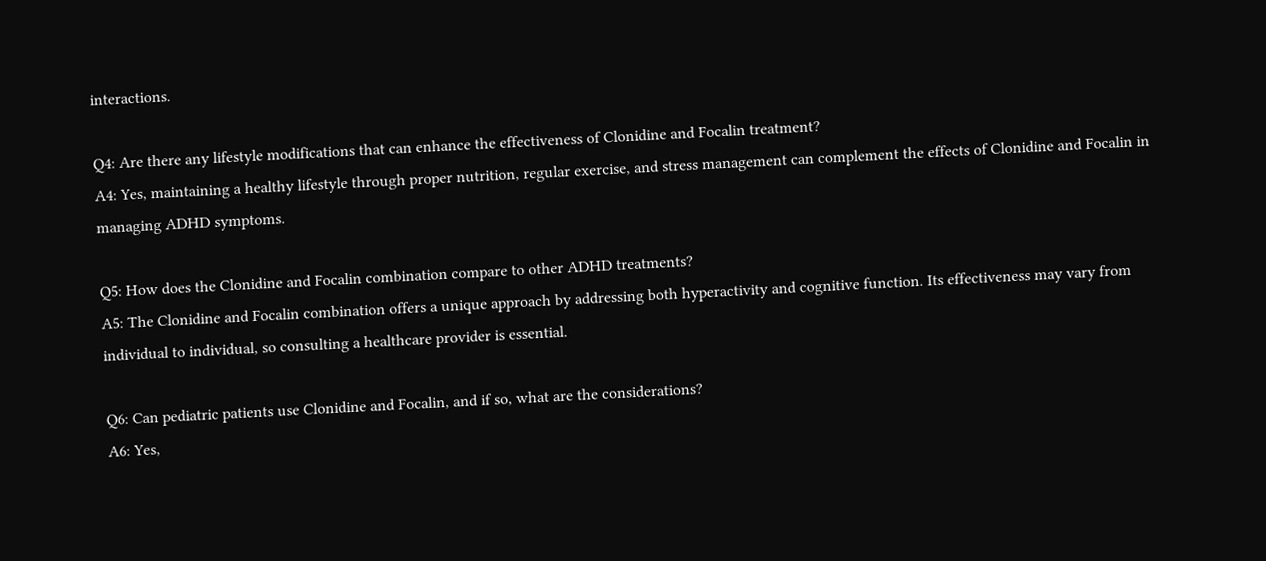interactions.

Q4: Are there any lifestyle modifications that can enhance the effectiveness of Clonidine and Focalin treatment?
A4: Yes, maintaining a healthy lifestyle through proper nutrition, regular exercise, and stress management can complement the effects of Clonidine and Focalin in managing ADHD symptoms.

Q5: How does the Clonidine and Focalin combination compare to other ADHD treatments?
A5: The Clonidine and Focalin combination offers a unique approach by addressing both hyperactivity and cognitive function. Its effectiveness may vary from individual to individual, so consulting a healthcare provider is essential.

Q6: Can pediatric patients use Clonidine and Focalin, and if so, what are the considerations?
A6: Yes,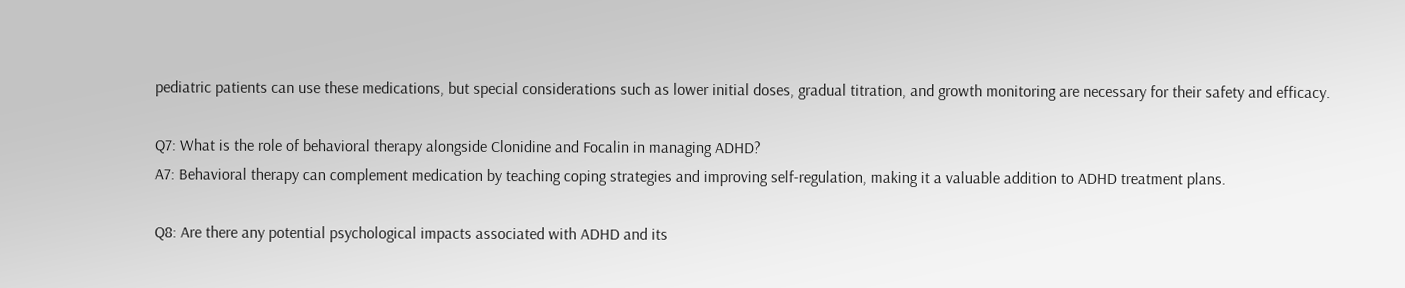pediatric patients can use these medications, but special considerations such as lower initial doses, gradual titration, and growth monitoring are necessary for their safety and efficacy.

Q7: What is the role of behavioral therapy alongside Clonidine and Focalin in managing ADHD?
A7: Behavioral therapy can complement medication by teaching coping strategies and improving self-regulation, making it a valuable addition to ADHD treatment plans.

Q8: Are there any potential psychological impacts associated with ADHD and its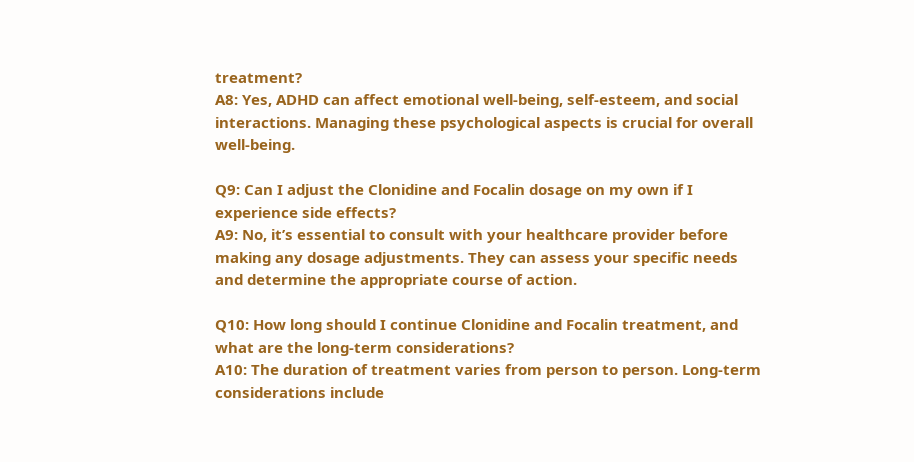treatment?
A8: Yes, ADHD can affect emotional well-being, self-esteem, and social interactions. Managing these psychological aspects is crucial for overall well-being.

Q9: Can I adjust the Clonidine and Focalin dosage on my own if I experience side effects?
A9: No, it’s essential to consult with your healthcare provider before making any dosage adjustments. They can assess your specific needs and determine the appropriate course of action.

Q10: How long should I continue Clonidine and Focalin treatment, and what are the long-term considerations?
A10: The duration of treatment varies from person to person. Long-term considerations include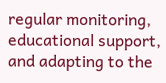regular monitoring, educational support, and adapting to the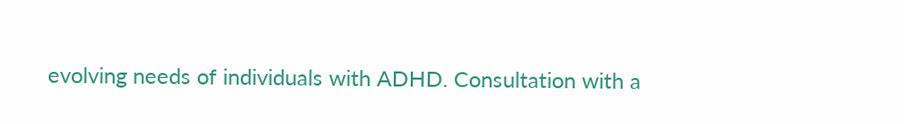evolving needs of individuals with ADHD. Consultation with a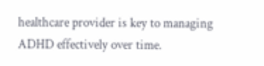healthcare provider is key to managing ADHD effectively over time.